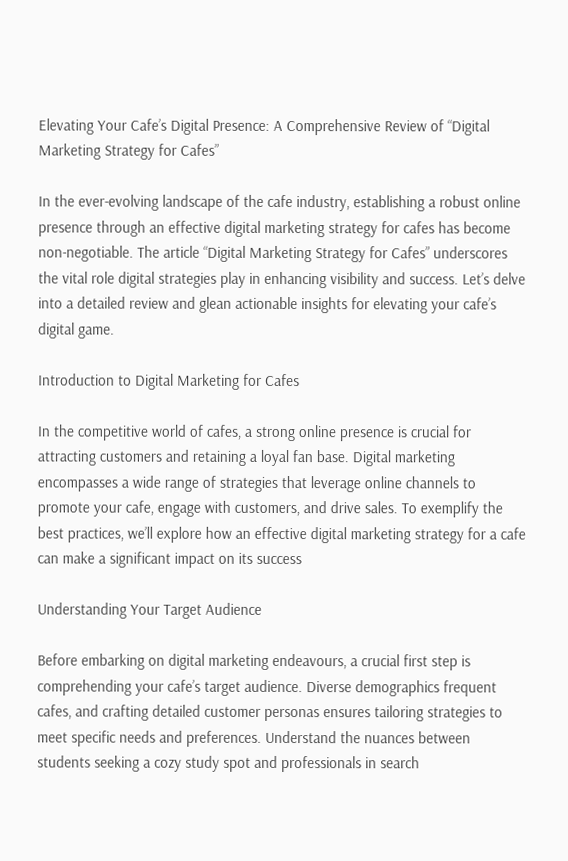Elevating Your Cafe’s Digital Presence: A Comprehensive Review of “Digital Marketing Strategy for Cafes”

In the ever-evolving landscape of the cafe industry, establishing a robust online presence through an effective digital marketing strategy for cafes has become non-negotiable. The article “Digital Marketing Strategy for Cafes” underscores the vital role digital strategies play in enhancing visibility and success. Let’s delve into a detailed review and glean actionable insights for elevating your cafe’s digital game.

Introduction to Digital Marketing for Cafes

In the competitive world of cafes, a strong online presence is crucial for attracting customers and retaining a loyal fan base. Digital marketing encompasses a wide range of strategies that leverage online channels to promote your cafe, engage with customers, and drive sales. To exemplify the best practices, we’ll explore how an effective digital marketing strategy for a cafe can make a significant impact on its success

Understanding Your Target Audience

Before embarking on digital marketing endeavours, a crucial first step is comprehending your cafe’s target audience. Diverse demographics frequent cafes, and crafting detailed customer personas ensures tailoring strategies to meet specific needs and preferences. Understand the nuances between students seeking a cozy study spot and professionals in search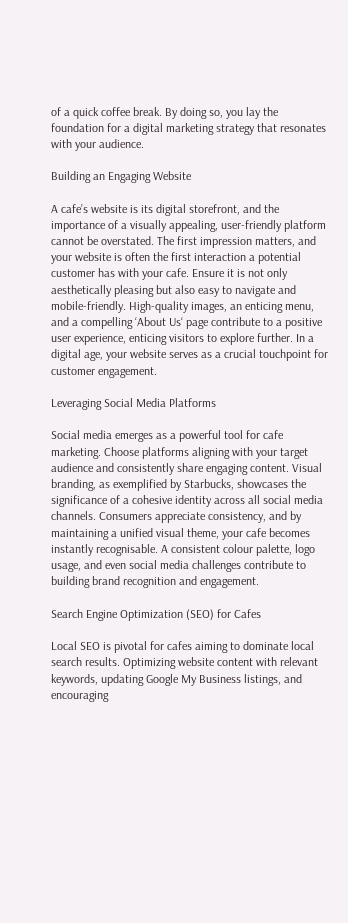of a quick coffee break. By doing so, you lay the foundation for a digital marketing strategy that resonates with your audience.

Building an Engaging Website

A cafe’s website is its digital storefront, and the importance of a visually appealing, user-friendly platform cannot be overstated. The first impression matters, and your website is often the first interaction a potential customer has with your cafe. Ensure it is not only aesthetically pleasing but also easy to navigate and mobile-friendly. High-quality images, an enticing menu, and a compelling ‘About Us‘ page contribute to a positive user experience, enticing visitors to explore further. In a digital age, your website serves as a crucial touchpoint for customer engagement.

Leveraging Social Media Platforms

Social media emerges as a powerful tool for cafe marketing. Choose platforms aligning with your target audience and consistently share engaging content. Visual branding, as exemplified by Starbucks, showcases the significance of a cohesive identity across all social media channels. Consumers appreciate consistency, and by maintaining a unified visual theme, your cafe becomes instantly recognisable. A consistent colour palette, logo usage, and even social media challenges contribute to building brand recognition and engagement.

Search Engine Optimization (SEO) for Cafes

Local SEO is pivotal for cafes aiming to dominate local search results. Optimizing website content with relevant keywords, updating Google My Business listings, and encouraging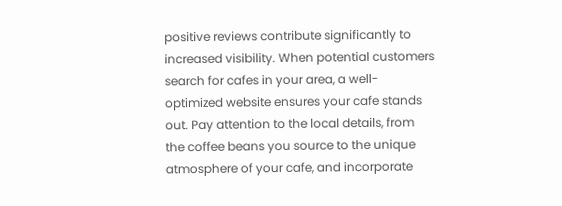positive reviews contribute significantly to increased visibility. When potential customers search for cafes in your area, a well-optimized website ensures your cafe stands out. Pay attention to the local details, from the coffee beans you source to the unique atmosphere of your cafe, and incorporate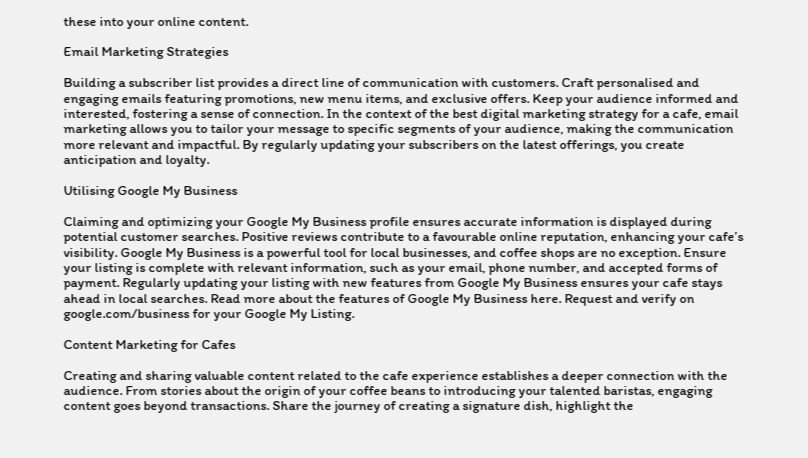these into your online content.

Email Marketing Strategies

Building a subscriber list provides a direct line of communication with customers. Craft personalised and engaging emails featuring promotions, new menu items, and exclusive offers. Keep your audience informed and interested, fostering a sense of connection. In the context of the best digital marketing strategy for a cafe, email marketing allows you to tailor your message to specific segments of your audience, making the communication more relevant and impactful. By regularly updating your subscribers on the latest offerings, you create anticipation and loyalty.

Utilising Google My Business

Claiming and optimizing your Google My Business profile ensures accurate information is displayed during potential customer searches. Positive reviews contribute to a favourable online reputation, enhancing your cafe’s visibility. Google My Business is a powerful tool for local businesses, and coffee shops are no exception. Ensure your listing is complete with relevant information, such as your email, phone number, and accepted forms of payment. Regularly updating your listing with new features from Google My Business ensures your cafe stays ahead in local searches. Read more about the features of Google My Business here. Request and verify on google.com/business for your Google My Listing.

Content Marketing for Cafes

Creating and sharing valuable content related to the cafe experience establishes a deeper connection with the audience. From stories about the origin of your coffee beans to introducing your talented baristas, engaging content goes beyond transactions. Share the journey of creating a signature dish, highlight the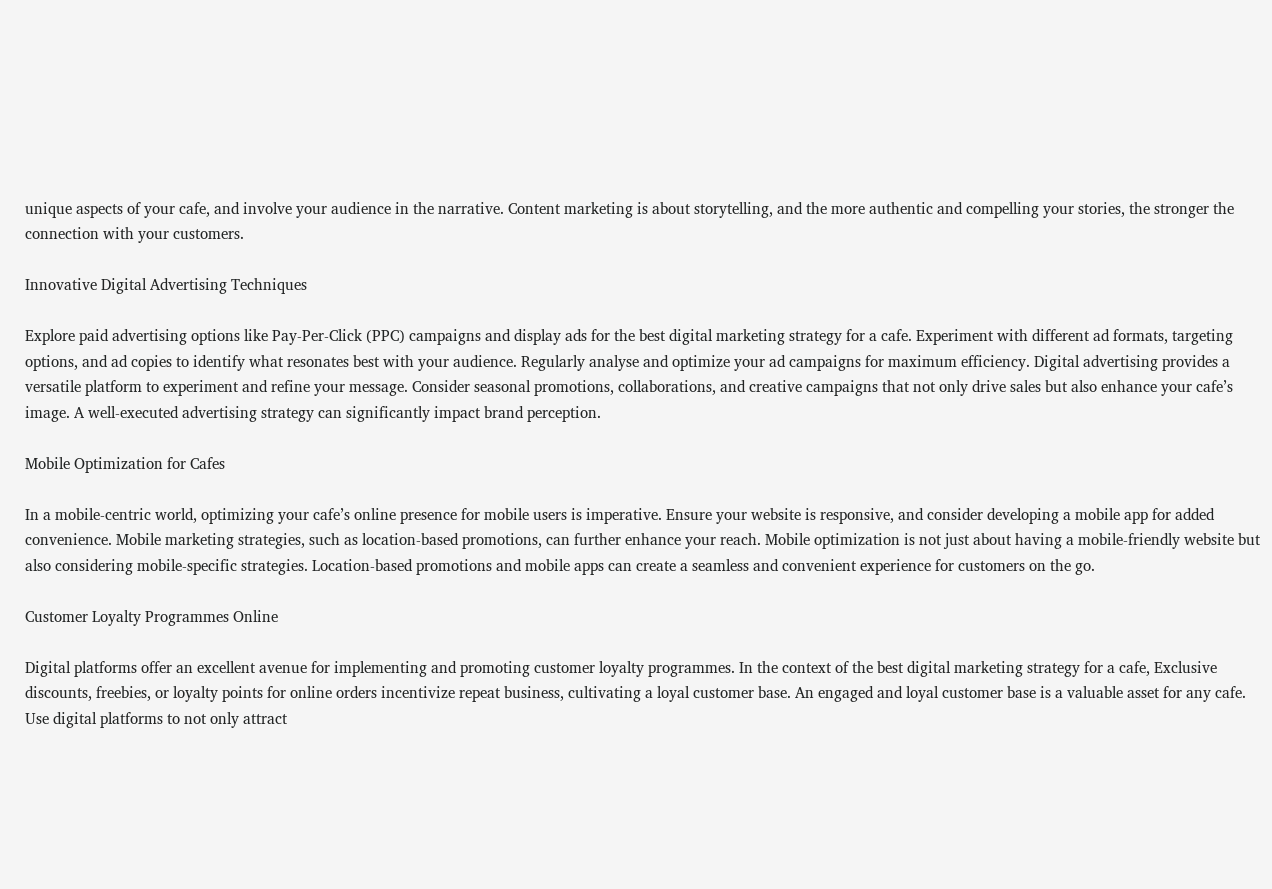unique aspects of your cafe, and involve your audience in the narrative. Content marketing is about storytelling, and the more authentic and compelling your stories, the stronger the connection with your customers.

Innovative Digital Advertising Techniques

Explore paid advertising options like Pay-Per-Click (PPC) campaigns and display ads for the best digital marketing strategy for a cafe. Experiment with different ad formats, targeting options, and ad copies to identify what resonates best with your audience. Regularly analyse and optimize your ad campaigns for maximum efficiency. Digital advertising provides a versatile platform to experiment and refine your message. Consider seasonal promotions, collaborations, and creative campaigns that not only drive sales but also enhance your cafe’s image. A well-executed advertising strategy can significantly impact brand perception.

Mobile Optimization for Cafes

In a mobile-centric world, optimizing your cafe’s online presence for mobile users is imperative. Ensure your website is responsive, and consider developing a mobile app for added convenience. Mobile marketing strategies, such as location-based promotions, can further enhance your reach. Mobile optimization is not just about having a mobile-friendly website but also considering mobile-specific strategies. Location-based promotions and mobile apps can create a seamless and convenient experience for customers on the go.

Customer Loyalty Programmes Online

Digital platforms offer an excellent avenue for implementing and promoting customer loyalty programmes. In the context of the best digital marketing strategy for a cafe, Exclusive discounts, freebies, or loyalty points for online orders incentivize repeat business, cultivating a loyal customer base. An engaged and loyal customer base is a valuable asset for any cafe. Use digital platforms to not only attract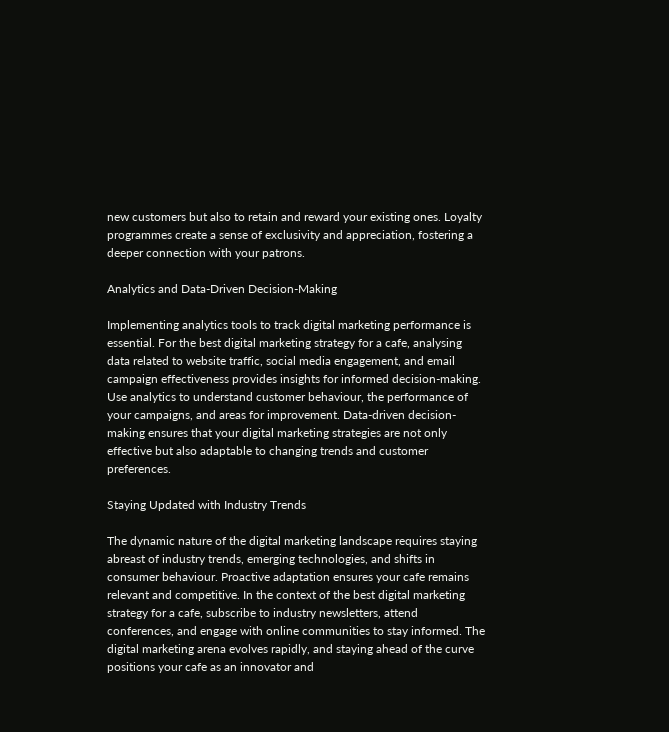new customers but also to retain and reward your existing ones. Loyalty programmes create a sense of exclusivity and appreciation, fostering a deeper connection with your patrons.

Analytics and Data-Driven Decision-Making

Implementing analytics tools to track digital marketing performance is essential. For the best digital marketing strategy for a cafe, analysing data related to website traffic, social media engagement, and email campaign effectiveness provides insights for informed decision-making. Use analytics to understand customer behaviour, the performance of your campaigns, and areas for improvement. Data-driven decision-making ensures that your digital marketing strategies are not only effective but also adaptable to changing trends and customer preferences.

Staying Updated with Industry Trends

The dynamic nature of the digital marketing landscape requires staying abreast of industry trends, emerging technologies, and shifts in consumer behaviour. Proactive adaptation ensures your cafe remains relevant and competitive. In the context of the best digital marketing strategy for a cafe, subscribe to industry newsletters, attend conferences, and engage with online communities to stay informed. The digital marketing arena evolves rapidly, and staying ahead of the curve positions your cafe as an innovator and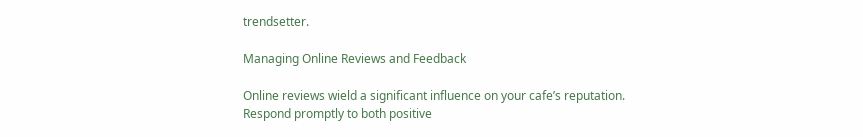trendsetter.

Managing Online Reviews and Feedback

Online reviews wield a significant influence on your cafe’s reputation. Respond promptly to both positive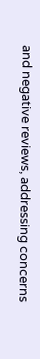and negative reviews, addressing concerns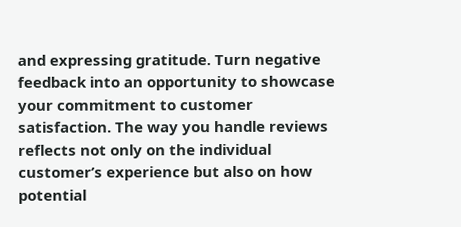and expressing gratitude. Turn negative feedback into an opportunity to showcase your commitment to customer satisfaction. The way you handle reviews reflects not only on the individual customer’s experience but also on how potential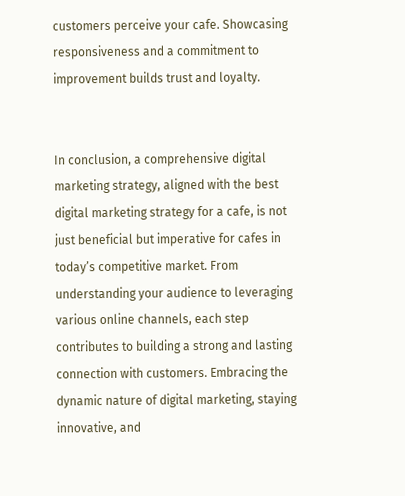customers perceive your cafe. Showcasing responsiveness and a commitment to improvement builds trust and loyalty.


In conclusion, a comprehensive digital marketing strategy, aligned with the best digital marketing strategy for a cafe, is not just beneficial but imperative for cafes in today’s competitive market. From understanding your audience to leveraging various online channels, each step contributes to building a strong and lasting connection with customers. Embracing the dynamic nature of digital marketing, staying innovative, and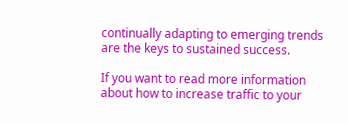continually adapting to emerging trends are the keys to sustained success.

If you want to read more information about how to increase traffic to your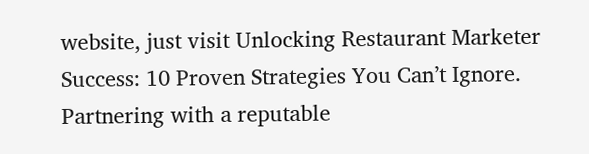website, just visit Unlocking Restaurant Marketer Success: 10 Proven Strategies You Can’t Ignore. Partnering with a reputable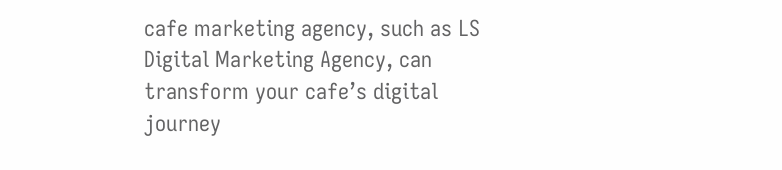cafe marketing agency, such as LS Digital Marketing Agency, can transform your cafe’s digital journey